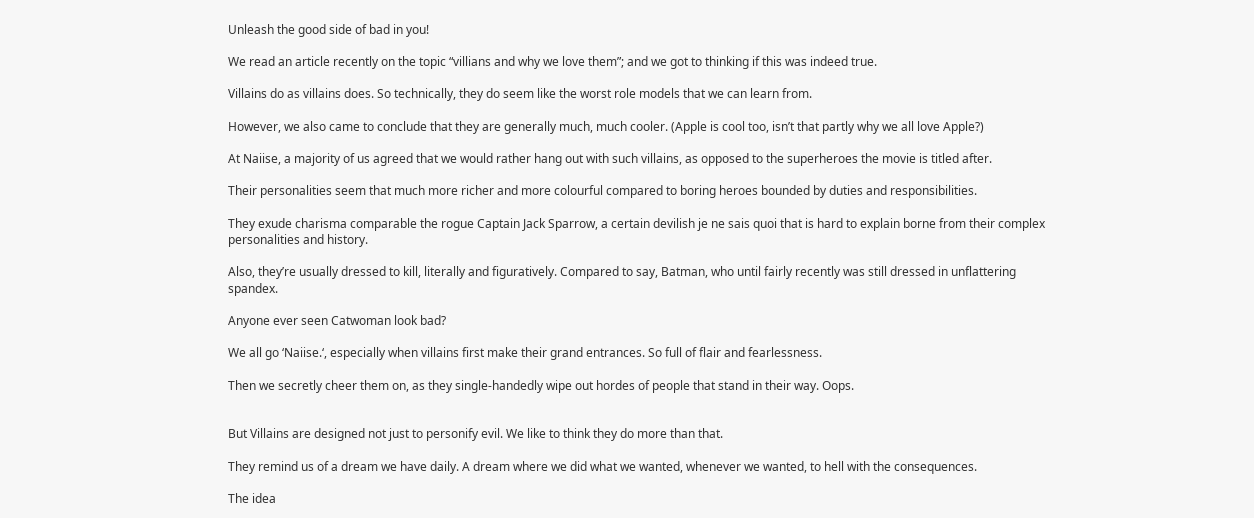Unleash the good side of bad in you!

We read an article recently on the topic “villians and why we love them”; and we got to thinking if this was indeed true.

Villains do as villains does. So technically, they do seem like the worst role models that we can learn from.

However, we also came to conclude that they are generally much, much cooler. (Apple is cool too, isn’t that partly why we all love Apple?)

At Naiise, a majority of us agreed that we would rather hang out with such villains, as opposed to the superheroes the movie is titled after.

Their personalities seem that much more richer and more colourful compared to boring heroes bounded by duties and responsibilities.

They exude charisma comparable the rogue Captain Jack Sparrow, a certain devilish je ne sais quoi that is hard to explain borne from their complex personalities and history.

Also, they’re usually dressed to kill, literally and figuratively. Compared to say, Batman, who until fairly recently was still dressed in unflattering spandex.

Anyone ever seen Catwoman look bad?

We all go ‘Naiise.‘, especially when villains first make their grand entrances. So full of flair and fearlessness.

Then we secretly cheer them on, as they single-handedly wipe out hordes of people that stand in their way. Oops.


But Villains are designed not just to personify evil. We like to think they do more than that.

They remind us of a dream we have daily. A dream where we did what we wanted, whenever we wanted, to hell with the consequences.

The idea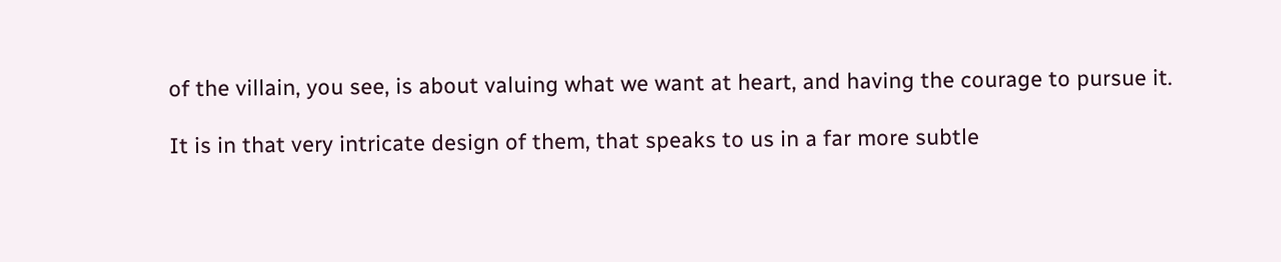of the villain, you see, is about valuing what we want at heart, and having the courage to pursue it.

It is in that very intricate design of them, that speaks to us in a far more subtle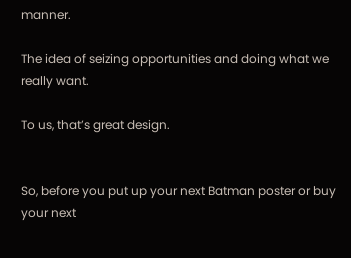manner.

The idea of seizing opportunities and doing what we really want.

To us, that’s great design.


So, before you put up your next Batman poster or buy your next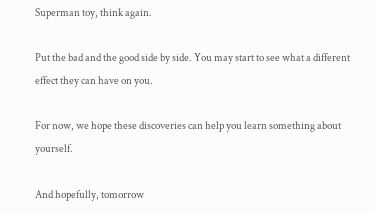Superman toy, think again.

Put the bad and the good side by side. You may start to see what a different effect they can have on you.

For now, we hope these discoveries can help you learn something about yourself.

And hopefully, tomorrow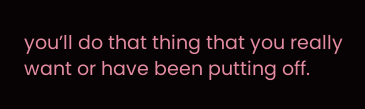you’ll do that thing that you really want or have been putting off.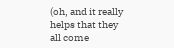(oh, and it really helps that they all come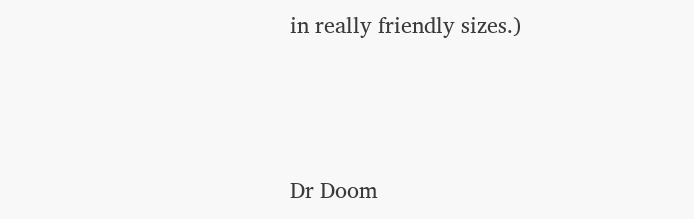in really friendly sizes.)




Dr Doom